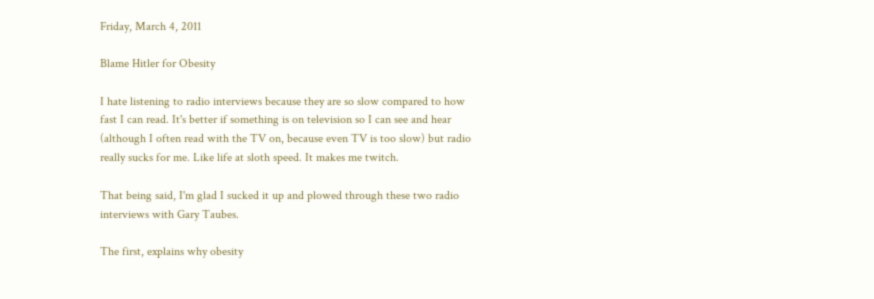Friday, March 4, 2011

Blame Hitler for Obesity

I hate listening to radio interviews because they are so slow compared to how fast I can read. It's better if something is on television so I can see and hear (although I often read with the TV on, because even TV is too slow) but radio really sucks for me. Like life at sloth speed. It makes me twitch.

That being said, I'm glad I sucked it up and plowed through these two radio interviews with Gary Taubes.

The first, explains why obesity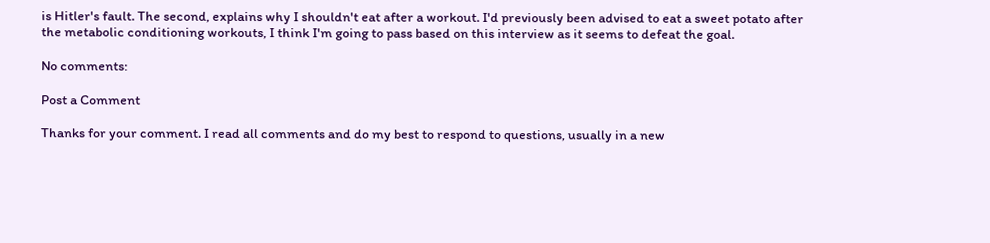is Hitler's fault. The second, explains why I shouldn't eat after a workout. I'd previously been advised to eat a sweet potato after the metabolic conditioning workouts, I think I'm going to pass based on this interview as it seems to defeat the goal.

No comments:

Post a Comment

Thanks for your comment. I read all comments and do my best to respond to questions, usually in a new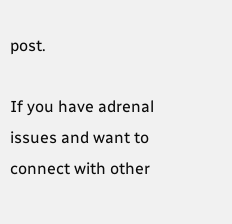post.

If you have adrenal issues and want to connect with other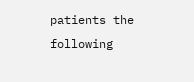patients the following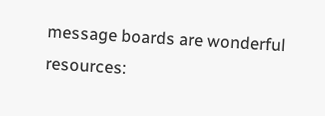message boards are wonderful resources: